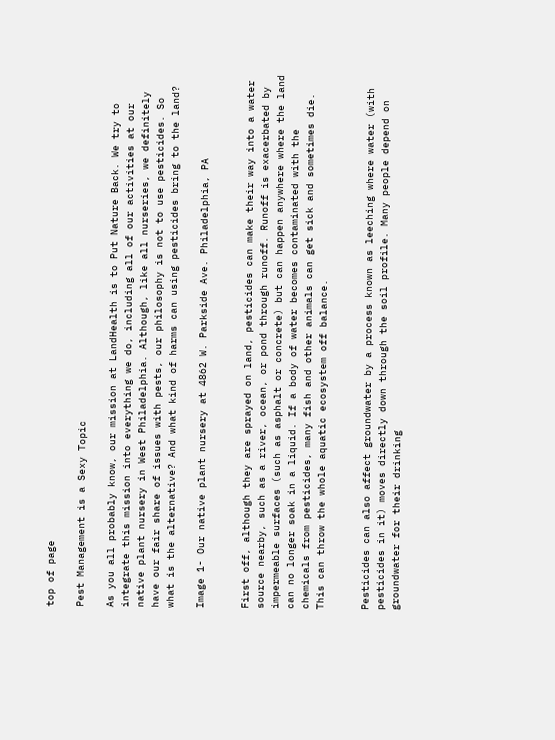top of page

Pest Management is a Sexy Topic

As you all probably know, our mission at LandHealth is to Put Nature Back. We try to integrate this mission into everything we do, including all of our activities at our native plant nursery in West Philadelphia. Although, like all nurseries, we definitely have our fair share of issues with pests, our philosophy is not to use pesticides. So what is the alternative? And what kind of harms can using pesticides bring to the land?

Image 1- Our native plant nursery at 4862 W. Parkside Ave. Philadelphia, PA


First off, although they are sprayed on land, pesticides can make their way into a water source nearby, such as a river, ocean, or pond through runoff. Runoff is exacerbated by impermeable surfaces (such as asphalt or concrete) but can happen anywhere where the land can no longer soak in a liquid. If a body of water becomes contaminated with the chemicals from pesticides, many fish and other animals can get sick and sometimes die. This can throw the whole aquatic ecosystem off balance.


Pesticides can also affect groundwater by a process known as leeching where water (with pesticides in it) moves directly down through the soil profile. Many people depend on groundwater for their drinking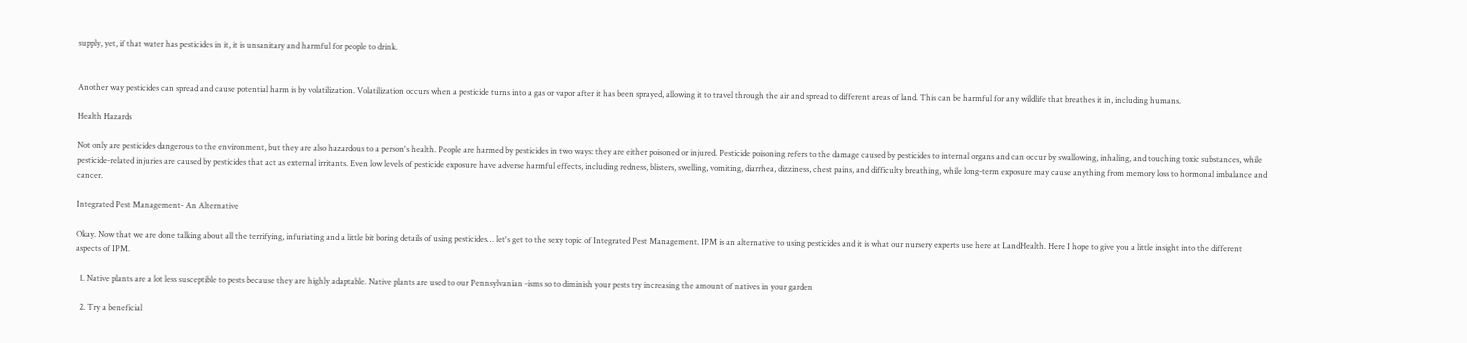supply, yet, if that water has pesticides in it, it is unsanitary and harmful for people to drink.


Another way pesticides can spread and cause potential harm is by volatilization. Volatilization occurs when a pesticide turns into a gas or vapor after it has been sprayed, allowing it to travel through the air and spread to different areas of land. This can be harmful for any wildlife that breathes it in, including humans.

Health Hazards

Not only are pesticides dangerous to the environment, but they are also hazardous to a person's health. People are harmed by pesticides in two ways: they are either poisoned or injured. Pesticide poisoning refers to the damage caused by pesticides to internal organs and can occur by swallowing, inhaling, and touching toxic substances, while pesticide-related injuries are caused by pesticides that act as external irritants. Even low levels of pesticide exposure have adverse harmful effects, including redness, blisters, swelling, vomiting, diarrhea, dizziness, chest pains, and difficulty breathing, while long-term exposure may cause anything from memory loss to hormonal imbalance and cancer.

Integrated Pest Management- An Alternative

Okay. Now that we are done talking about all the terrifying, infuriating and a little bit boring details of using pesticides… let's get to the sexy topic of Integrated Pest Management. IPM is an alternative to using pesticides and it is what our nursery experts use here at LandHealth. Here I hope to give you a little insight into the different aspects of IPM.

  1. Native plants are a lot less susceptible to pests because they are highly adaptable. Native plants are used to our Pennsylvanian -isms so to diminish your pests try increasing the amount of natives in your garden

  2. Try a beneficial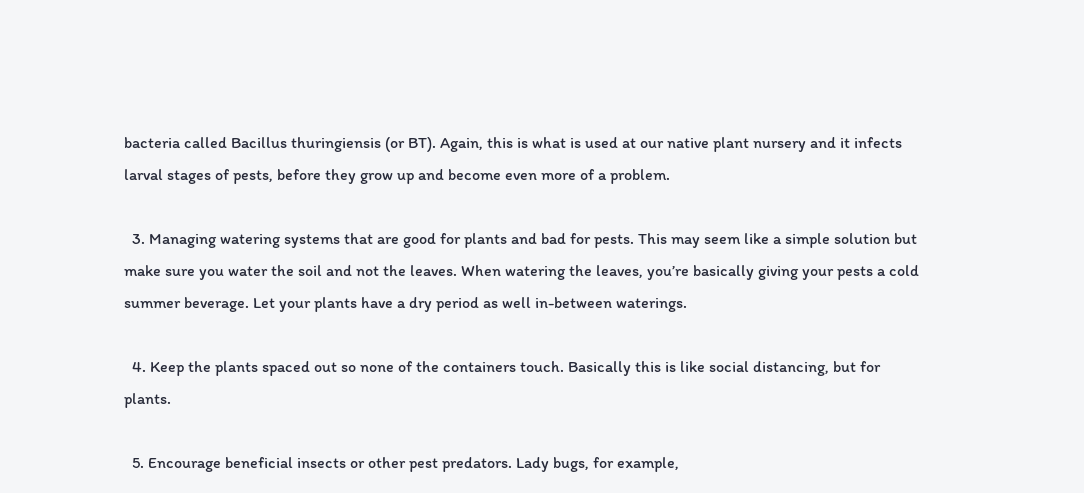bacteria called Bacillus thuringiensis (or BT). Again, this is what is used at our native plant nursery and it infects larval stages of pests, before they grow up and become even more of a problem.

  3. Managing watering systems that are good for plants and bad for pests. This may seem like a simple solution but make sure you water the soil and not the leaves. When watering the leaves, you’re basically giving your pests a cold summer beverage. Let your plants have a dry period as well in-between waterings.

  4. Keep the plants spaced out so none of the containers touch. Basically this is like social distancing, but for plants.

  5. Encourage beneficial insects or other pest predators. Lady bugs, for example,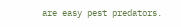are easy pest predators.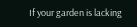If your garden is lacking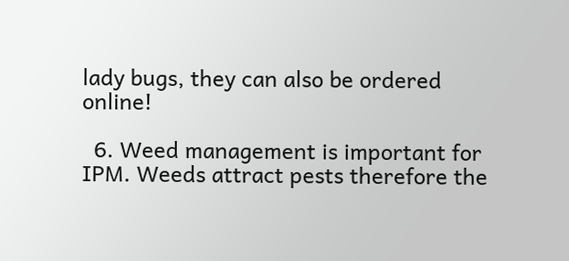lady bugs, they can also be ordered online!

  6. Weed management is important for IPM. Weeds attract pests therefore the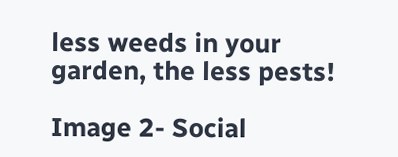less weeds in your garden, the less pests!

Image 2- Social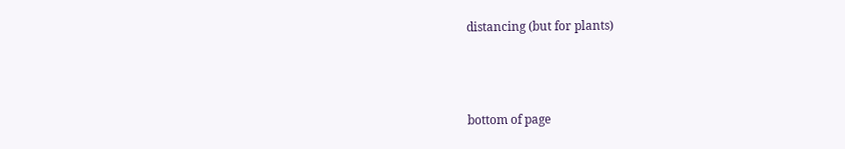distancing (but for plants)



bottom of page